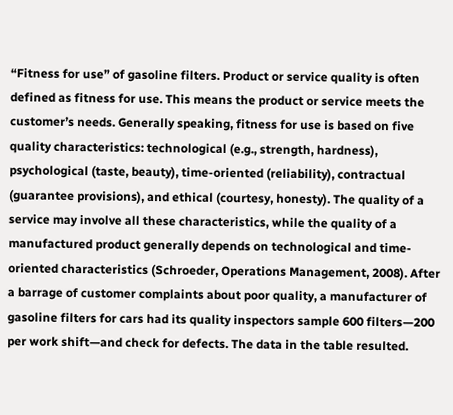“Fitness for use” of gasoline filters. Product or service quality is often defined as fitness for use. This means the product or service meets the customer’s needs. Generally speaking, fitness for use is based on five quality characteristics: technological (e.g., strength, hardness), psychological (taste, beauty), time-oriented (reliability), contractual (guarantee provisions), and ethical (courtesy, honesty). The quality of a service may involve all these characteristics, while the quality of a manufactured product generally depends on technological and time-oriented characteristics (Schroeder, Operations Management, 2008). After a barrage of customer complaints about poor quality, a manufacturer of gasoline filters for cars had its quality inspectors sample 600 filters—200 per work shift—and check for defects. The data in the table resulted.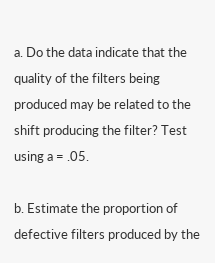a. Do the data indicate that the quality of the filters being produced may be related to the shift producing the filter? Test using a = .05.

b. Estimate the proportion of defective filters produced by the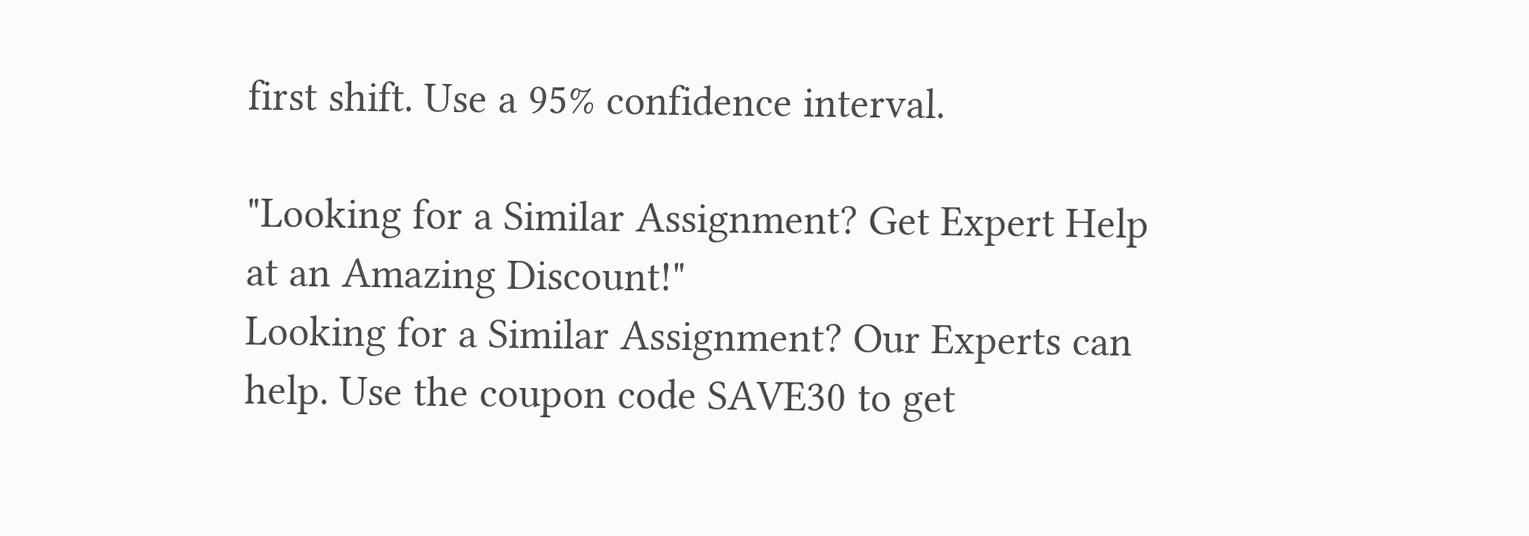first shift. Use a 95% confidence interval.

"Looking for a Similar Assignment? Get Expert Help at an Amazing Discount!"
Looking for a Similar Assignment? Our Experts can help. Use the coupon code SAVE30 to get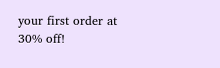your first order at 30% off!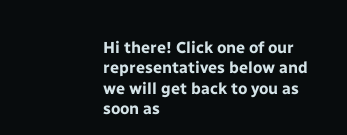Hi there! Click one of our representatives below and we will get back to you as soon as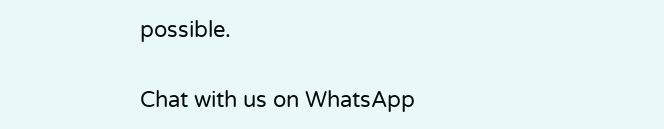possible.

Chat with us on WhatsApp